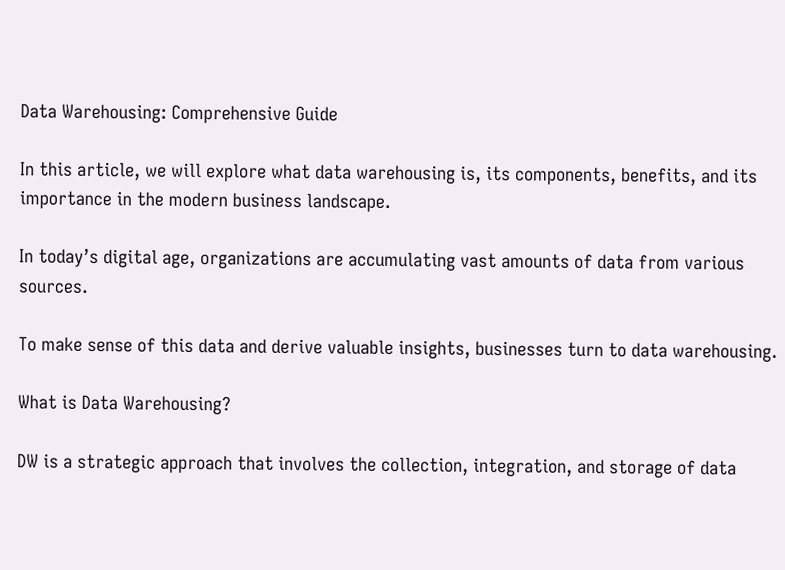Data Warehousing: Comprehensive Guide

In this article, we will explore what data warehousing is, its components, benefits, and its importance in the modern business landscape.

In today’s digital age, organizations are accumulating vast amounts of data from various sources.

To make sense of this data and derive valuable insights, businesses turn to data warehousing.

What is Data Warehousing?

DW is a strategic approach that involves the collection, integration, and storage of data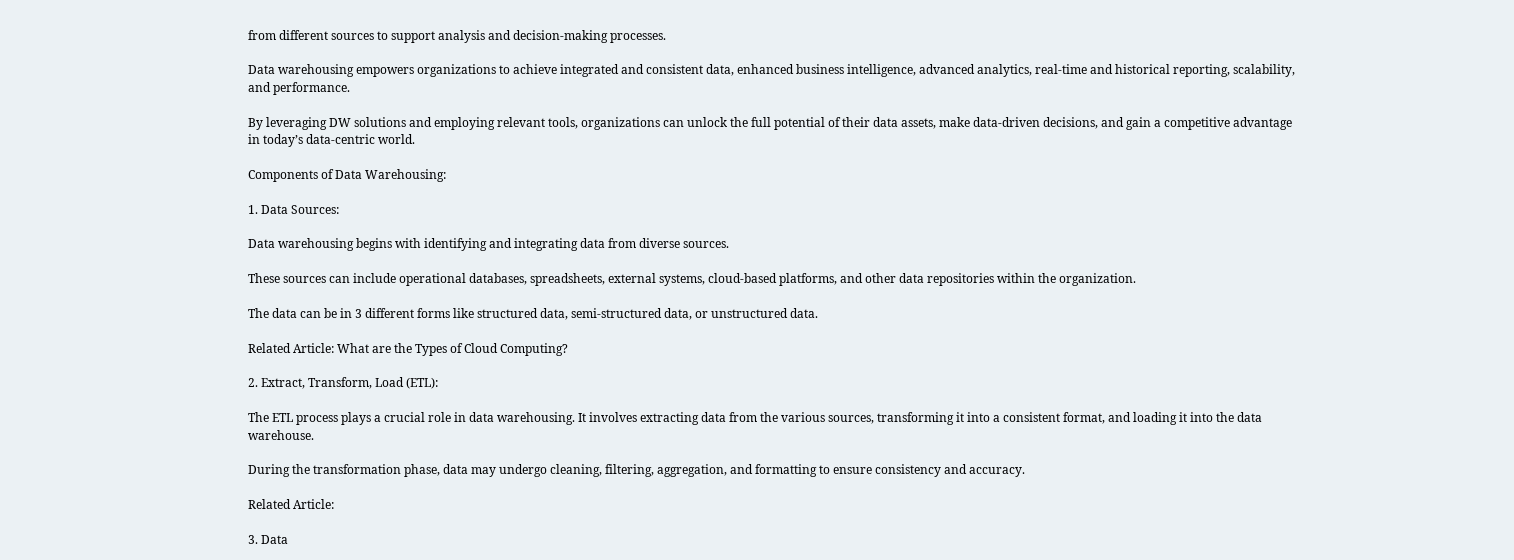from different sources to support analysis and decision-making processes.

Data warehousing empowers organizations to achieve integrated and consistent data, enhanced business intelligence, advanced analytics, real-time and historical reporting, scalability, and performance.

By leveraging DW solutions and employing relevant tools, organizations can unlock the full potential of their data assets, make data-driven decisions, and gain a competitive advantage in today’s data-centric world.

Components of Data Warehousing:

1. Data Sources:

Data warehousing begins with identifying and integrating data from diverse sources.

These sources can include operational databases, spreadsheets, external systems, cloud-based platforms, and other data repositories within the organization.

The data can be in 3 different forms like structured data, semi-structured data, or unstructured data.

Related Article: What are the Types of Cloud Computing?

2. Extract, Transform, Load (ETL):

The ETL process plays a crucial role in data warehousing. It involves extracting data from the various sources, transforming it into a consistent format, and loading it into the data warehouse.

During the transformation phase, data may undergo cleaning, filtering, aggregation, and formatting to ensure consistency and accuracy.

Related Article:

3. Data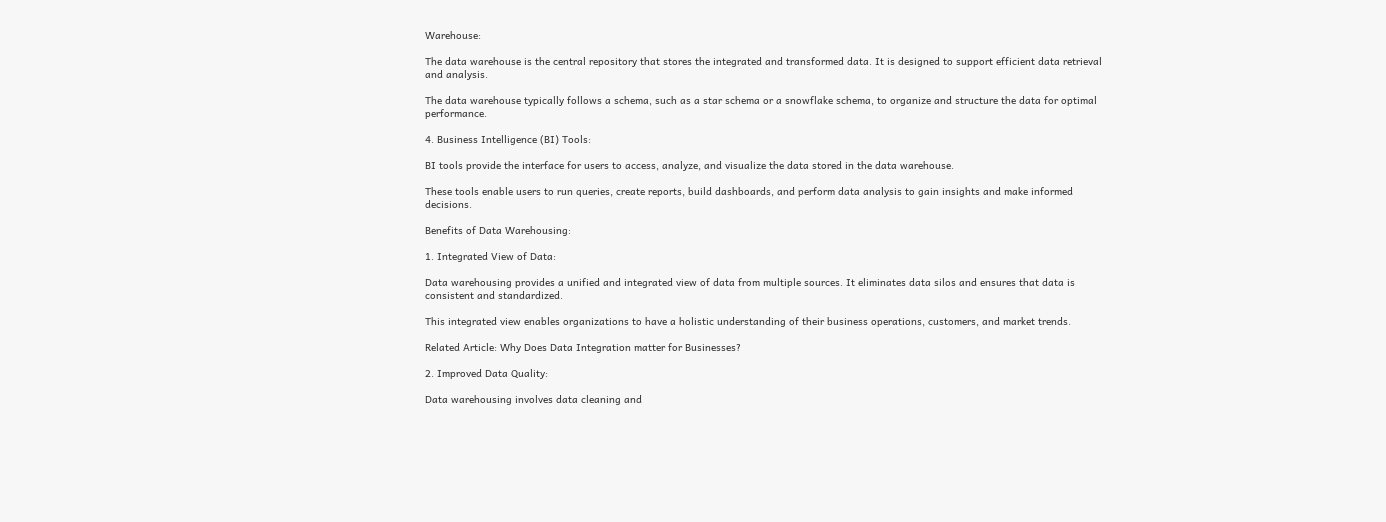Warehouse:

The data warehouse is the central repository that stores the integrated and transformed data. It is designed to support efficient data retrieval and analysis.

The data warehouse typically follows a schema, such as a star schema or a snowflake schema, to organize and structure the data for optimal performance.

4. Business Intelligence (BI) Tools:

BI tools provide the interface for users to access, analyze, and visualize the data stored in the data warehouse.

These tools enable users to run queries, create reports, build dashboards, and perform data analysis to gain insights and make informed decisions.

Benefits of Data Warehousing:

1. Integrated View of Data:

Data warehousing provides a unified and integrated view of data from multiple sources. It eliminates data silos and ensures that data is consistent and standardized.

This integrated view enables organizations to have a holistic understanding of their business operations, customers, and market trends.

Related Article: Why Does Data Integration matter for Businesses?

2. Improved Data Quality:

Data warehousing involves data cleaning and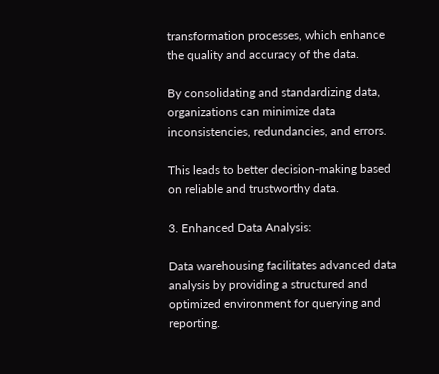transformation processes, which enhance the quality and accuracy of the data.

By consolidating and standardizing data, organizations can minimize data inconsistencies, redundancies, and errors.

This leads to better decision-making based on reliable and trustworthy data.

3. Enhanced Data Analysis:

Data warehousing facilitates advanced data analysis by providing a structured and optimized environment for querying and reporting.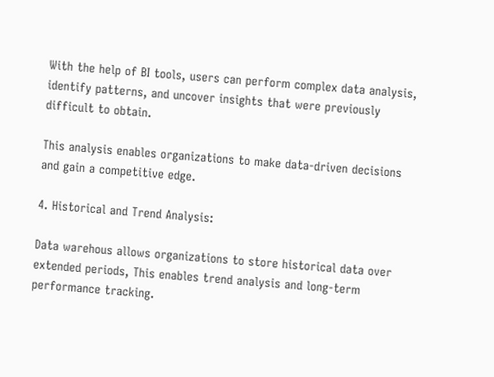With the help of BI tools, users can perform complex data analysis, identify patterns, and uncover insights that were previously difficult to obtain.

This analysis enables organizations to make data-driven decisions and gain a competitive edge.

4. Historical and Trend Analysis:

Data warehous allows organizations to store historical data over extended periods, This enables trend analysis and long-term performance tracking.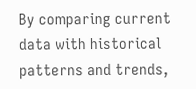By comparing current data with historical patterns and trends,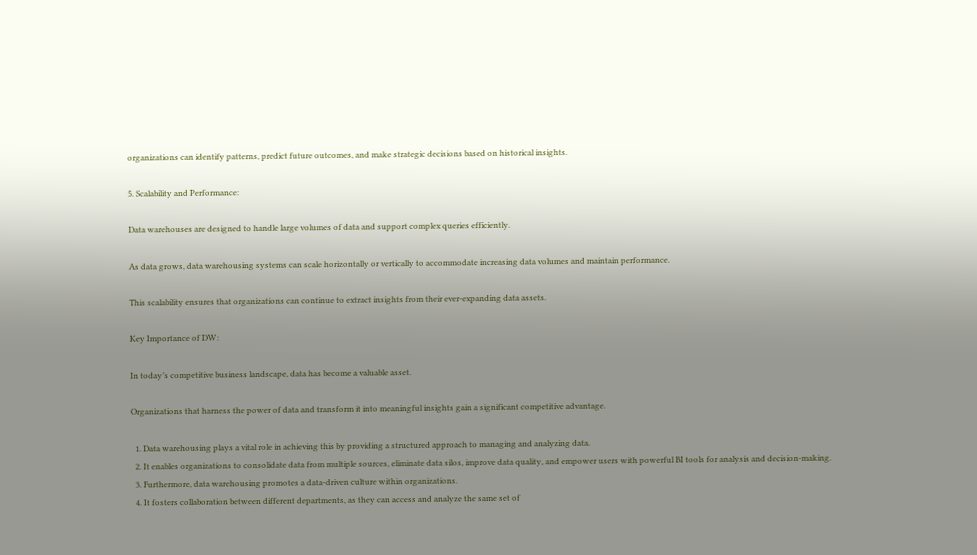organizations can identify patterns, predict future outcomes, and make strategic decisions based on historical insights.

5. Scalability and Performance:

Data warehouses are designed to handle large volumes of data and support complex queries efficiently.

As data grows, data warehousing systems can scale horizontally or vertically to accommodate increasing data volumes and maintain performance.

This scalability ensures that organizations can continue to extract insights from their ever-expanding data assets.

Key Importance of DW:

In today’s competitive business landscape, data has become a valuable asset.

Organizations that harness the power of data and transform it into meaningful insights gain a significant competitive advantage.

  1. Data warehousing plays a vital role in achieving this by providing a structured approach to managing and analyzing data.
  2. It enables organizations to consolidate data from multiple sources, eliminate data silos, improve data quality, and empower users with powerful BI tools for analysis and decision-making.
  3. Furthermore, data warehousing promotes a data-driven culture within organizations.
  4. It fosters collaboration between different departments, as they can access and analyze the same set of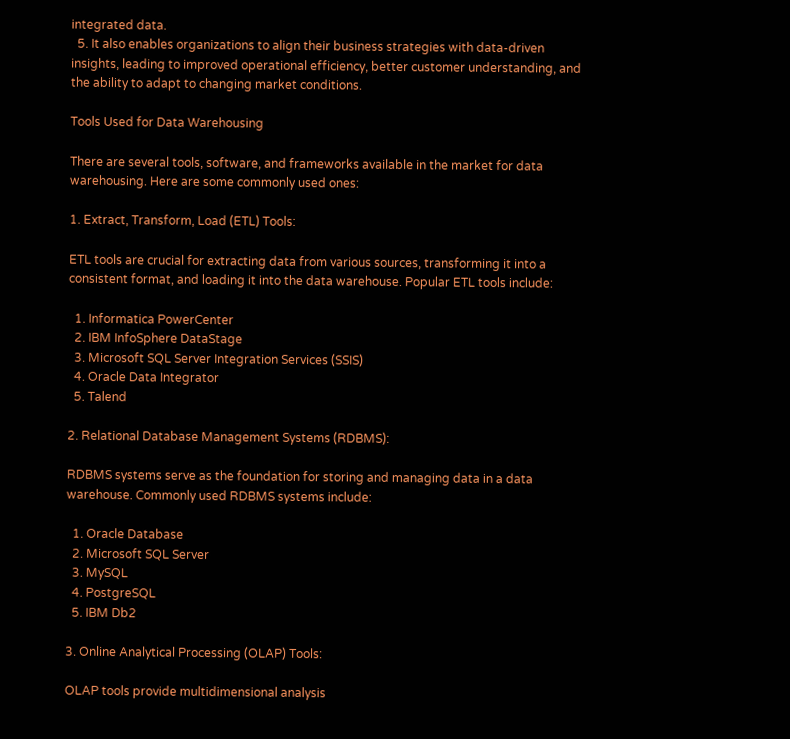integrated data.
  5. It also enables organizations to align their business strategies with data-driven insights, leading to improved operational efficiency, better customer understanding, and the ability to adapt to changing market conditions.

Tools Used for Data Warehousing

There are several tools, software, and frameworks available in the market for data warehousing. Here are some commonly used ones:

1. Extract, Transform, Load (ETL) Tools:

ETL tools are crucial for extracting data from various sources, transforming it into a consistent format, and loading it into the data warehouse. Popular ETL tools include:

  1. Informatica PowerCenter
  2. IBM InfoSphere DataStage
  3. Microsoft SQL Server Integration Services (SSIS)
  4. Oracle Data Integrator
  5. Talend

2. Relational Database Management Systems (RDBMS):

RDBMS systems serve as the foundation for storing and managing data in a data warehouse. Commonly used RDBMS systems include:

  1. Oracle Database
  2. Microsoft SQL Server
  3. MySQL
  4. PostgreSQL
  5. IBM Db2

3. Online Analytical Processing (OLAP) Tools:

OLAP tools provide multidimensional analysis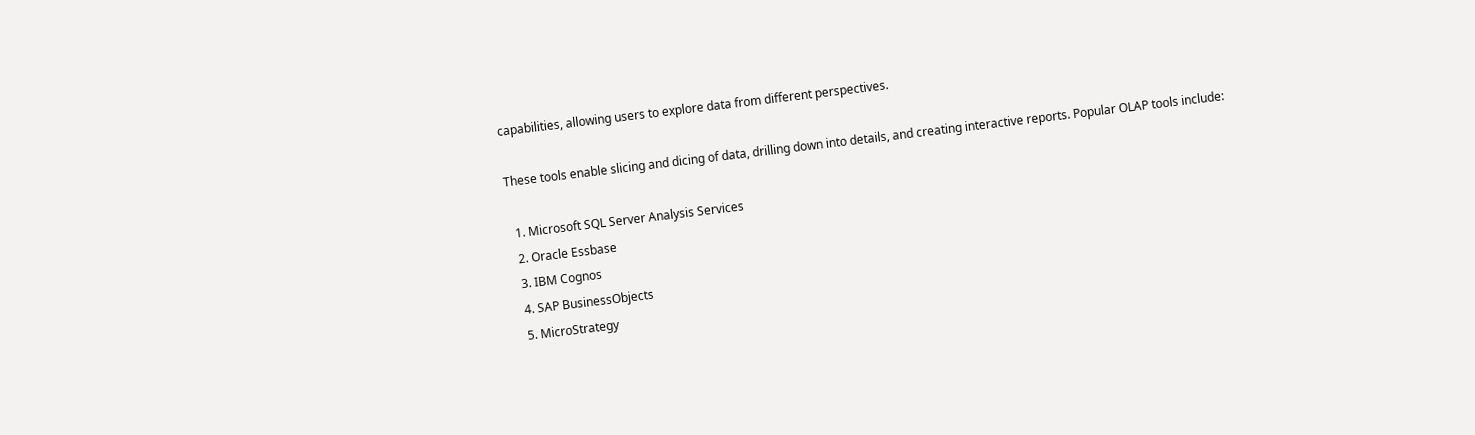capabilities, allowing users to explore data from different perspectives.

These tools enable slicing and dicing of data, drilling down into details, and creating interactive reports. Popular OLAP tools include:

  1. Microsoft SQL Server Analysis Services
  2. Oracle Essbase
  3. IBM Cognos
  4. SAP BusinessObjects
  5. MicroStrategy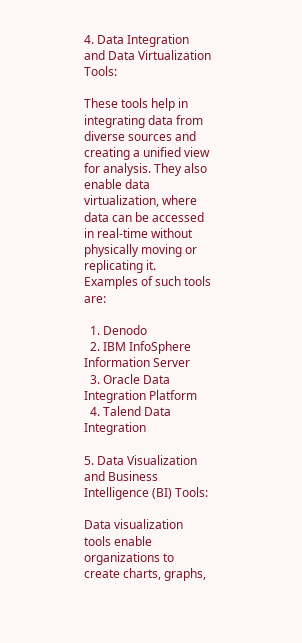4. Data Integration and Data Virtualization Tools:

These tools help in integrating data from diverse sources and creating a unified view for analysis. They also enable data virtualization, where data can be accessed in real-time without physically moving or replicating it. Examples of such tools are:

  1. Denodo
  2. IBM InfoSphere Information Server
  3. Oracle Data Integration Platform
  4. Talend Data Integration

5. Data Visualization and Business Intelligence (BI) Tools:

Data visualization tools enable organizations to create charts, graphs,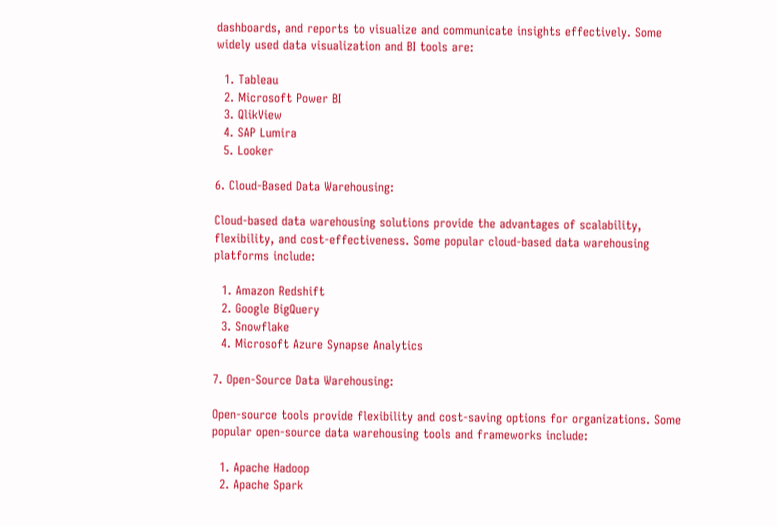dashboards, and reports to visualize and communicate insights effectively. Some widely used data visualization and BI tools are:

  1. Tableau
  2. Microsoft Power BI
  3. QlikView
  4. SAP Lumira
  5. Looker

6. Cloud-Based Data Warehousing:

Cloud-based data warehousing solutions provide the advantages of scalability, flexibility, and cost-effectiveness. Some popular cloud-based data warehousing platforms include:

  1. Amazon Redshift
  2. Google BigQuery
  3. Snowflake
  4. Microsoft Azure Synapse Analytics

7. Open-Source Data Warehousing:

Open-source tools provide flexibility and cost-saving options for organizations. Some popular open-source data warehousing tools and frameworks include:

  1. Apache Hadoop
  2. Apache Spark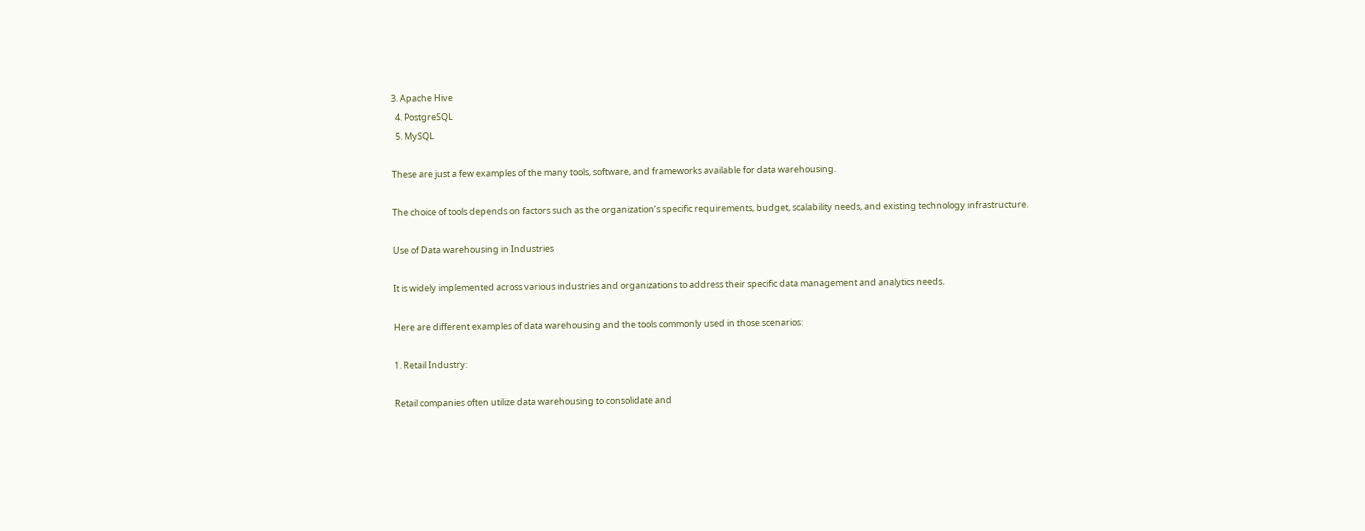3. Apache Hive
  4. PostgreSQL
  5. MySQL

These are just a few examples of the many tools, software, and frameworks available for data warehousing.

The choice of tools depends on factors such as the organization’s specific requirements, budget, scalability needs, and existing technology infrastructure.

Use of Data warehousing in Industries

It is widely implemented across various industries and organizations to address their specific data management and analytics needs.

Here are different examples of data warehousing and the tools commonly used in those scenarios:

1. Retail Industry:

Retail companies often utilize data warehousing to consolidate and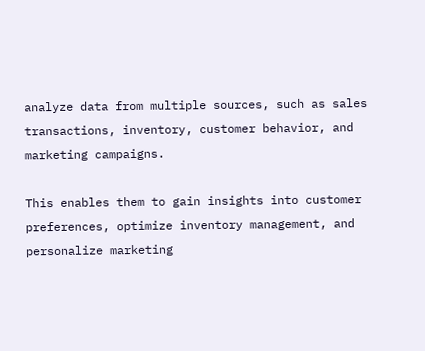analyze data from multiple sources, such as sales transactions, inventory, customer behavior, and marketing campaigns.

This enables them to gain insights into customer preferences, optimize inventory management, and personalize marketing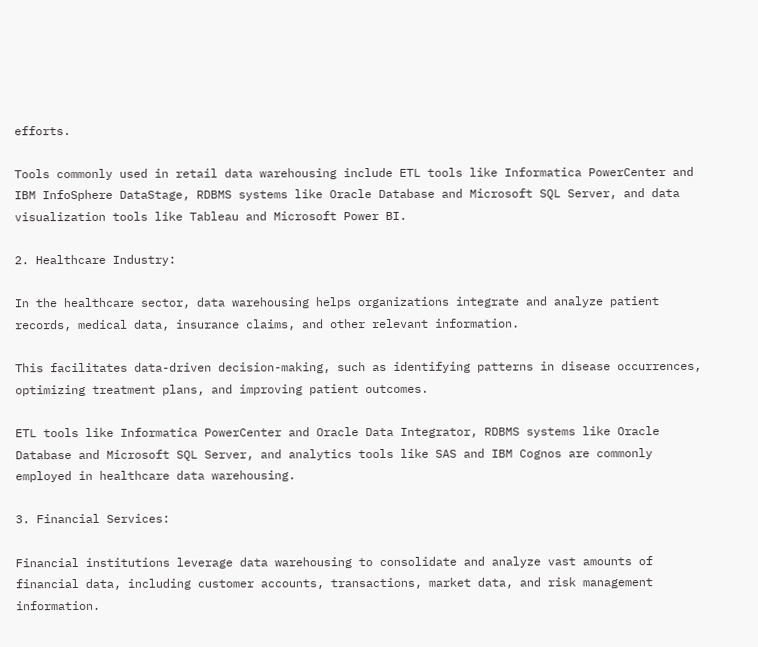efforts.

Tools commonly used in retail data warehousing include ETL tools like Informatica PowerCenter and IBM InfoSphere DataStage, RDBMS systems like Oracle Database and Microsoft SQL Server, and data visualization tools like Tableau and Microsoft Power BI.

2. Healthcare Industry:

In the healthcare sector, data warehousing helps organizations integrate and analyze patient records, medical data, insurance claims, and other relevant information.

This facilitates data-driven decision-making, such as identifying patterns in disease occurrences, optimizing treatment plans, and improving patient outcomes.

ETL tools like Informatica PowerCenter and Oracle Data Integrator, RDBMS systems like Oracle Database and Microsoft SQL Server, and analytics tools like SAS and IBM Cognos are commonly employed in healthcare data warehousing.

3. Financial Services:

Financial institutions leverage data warehousing to consolidate and analyze vast amounts of financial data, including customer accounts, transactions, market data, and risk management information.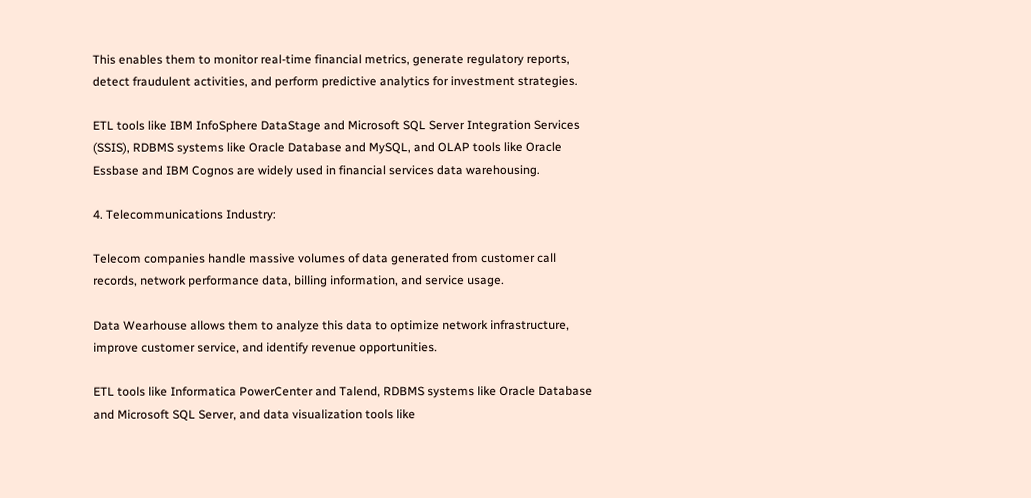This enables them to monitor real-time financial metrics, generate regulatory reports, detect fraudulent activities, and perform predictive analytics for investment strategies.

ETL tools like IBM InfoSphere DataStage and Microsoft SQL Server Integration Services (SSIS), RDBMS systems like Oracle Database and MySQL, and OLAP tools like Oracle Essbase and IBM Cognos are widely used in financial services data warehousing.

4. Telecommunications Industry:

Telecom companies handle massive volumes of data generated from customer call records, network performance data, billing information, and service usage.

Data Wearhouse allows them to analyze this data to optimize network infrastructure, improve customer service, and identify revenue opportunities.

ETL tools like Informatica PowerCenter and Talend, RDBMS systems like Oracle Database and Microsoft SQL Server, and data visualization tools like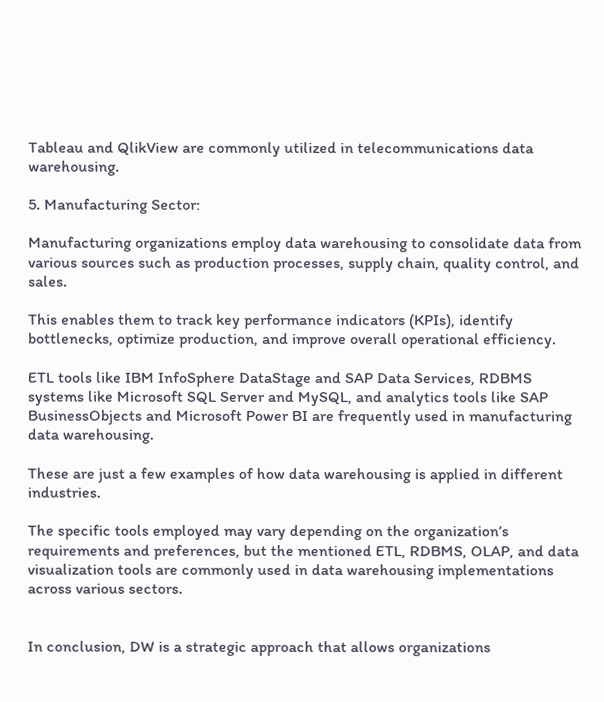Tableau and QlikView are commonly utilized in telecommunications data warehousing.

5. Manufacturing Sector:

Manufacturing organizations employ data warehousing to consolidate data from various sources such as production processes, supply chain, quality control, and sales.

This enables them to track key performance indicators (KPIs), identify bottlenecks, optimize production, and improve overall operational efficiency.

ETL tools like IBM InfoSphere DataStage and SAP Data Services, RDBMS systems like Microsoft SQL Server and MySQL, and analytics tools like SAP BusinessObjects and Microsoft Power BI are frequently used in manufacturing data warehousing.

These are just a few examples of how data warehousing is applied in different industries.

The specific tools employed may vary depending on the organization’s requirements and preferences, but the mentioned ETL, RDBMS, OLAP, and data visualization tools are commonly used in data warehousing implementations across various sectors.


In conclusion, DW is a strategic approach that allows organizations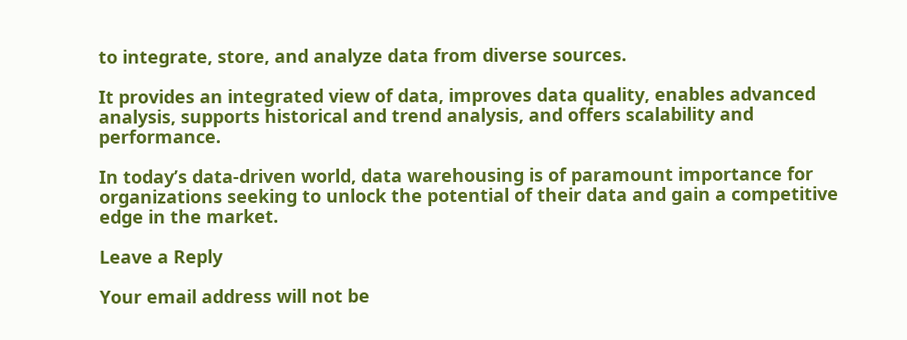to integrate, store, and analyze data from diverse sources.

It provides an integrated view of data, improves data quality, enables advanced analysis, supports historical and trend analysis, and offers scalability and performance.

In today’s data-driven world, data warehousing is of paramount importance for organizations seeking to unlock the potential of their data and gain a competitive edge in the market.

Leave a Reply

Your email address will not be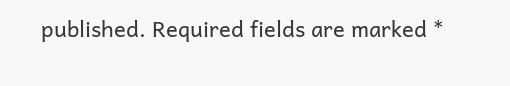published. Required fields are marked *